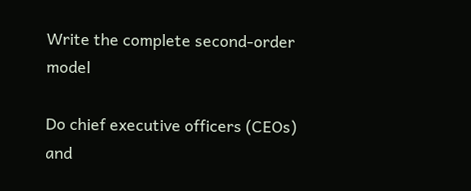Write the complete second-order model

Do chief executive officers (CEOs) and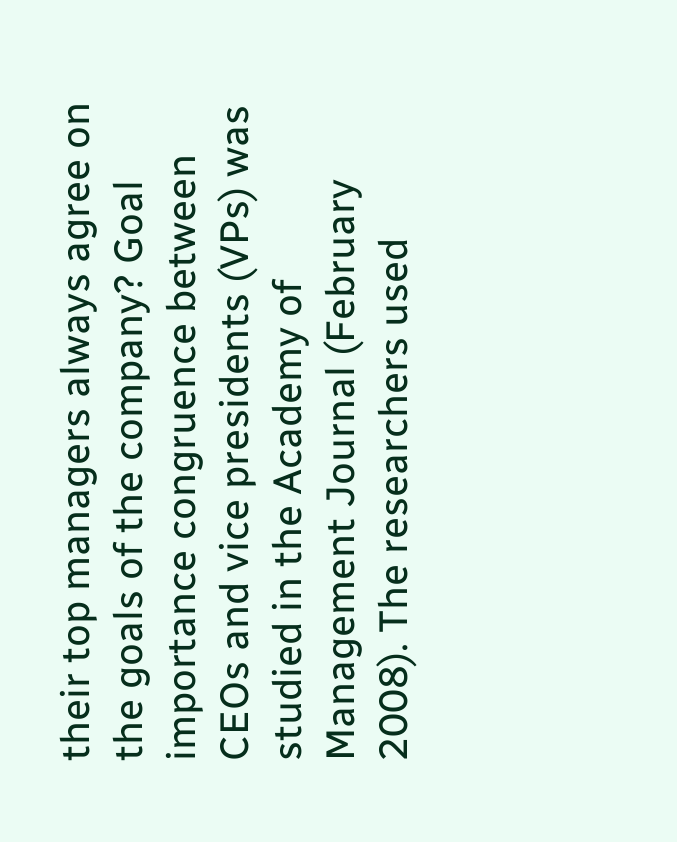their top managers always agree on the goals of the company? Goal importance congruence between CEOs and vice presidents (VPs) was studied in the Academy of Management Journal (February 2008). The researchers used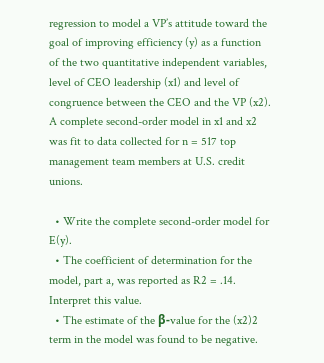regression to model a VP’s attitude toward the goal of improving efficiency (y) as a function of the two quantitative independent variables, level of CEO leadership (x1) and level of congruence between the CEO and the VP (x2). A complete second-order model in x1 and x2 was fit to data collected for n = 517 top management team members at U.S. credit unions.

  • Write the complete second-order model for E(y).
  • The coefficient of determination for the model, part a, was reported as R2 = .14. Interpret this value.
  • The estimate of the β-value for the (x2)2 term in the model was found to be negative.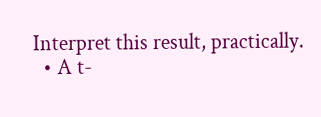Interpret this result, practically.
  • A t-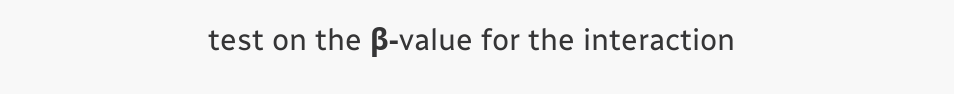test on the β-value for the interaction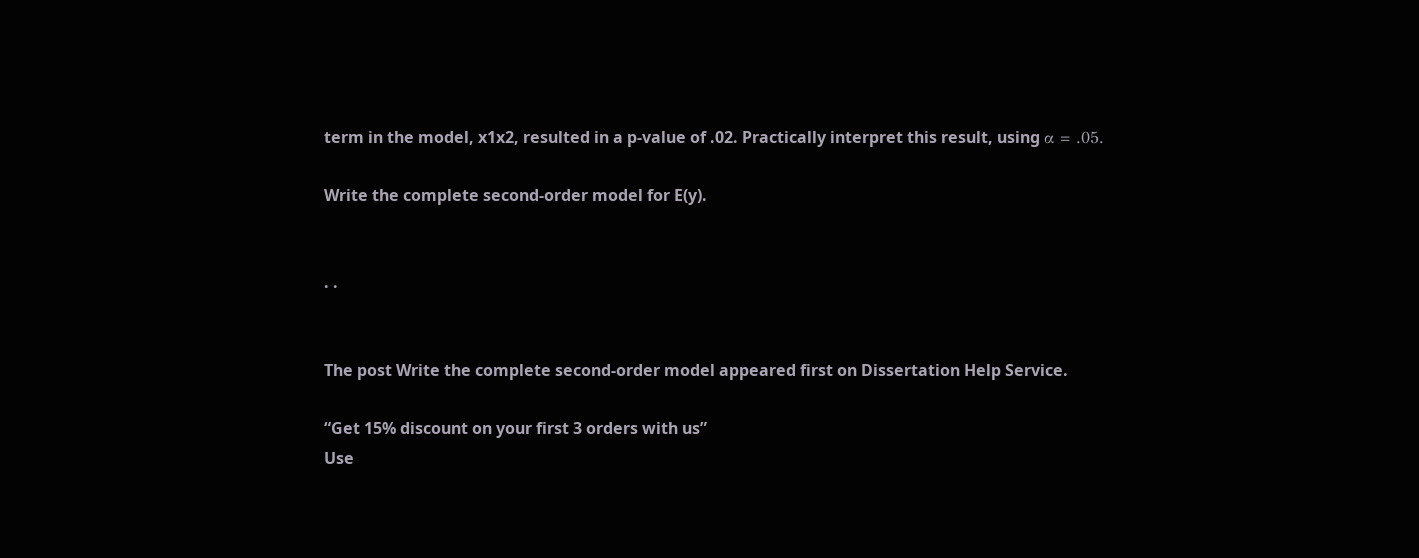term in the model, x1x2, resulted in a p-value of .02. Practically interpret this result, using α = .05.

Write the complete second-order model for E(y).


. .


The post Write the complete second-order model appeared first on Dissertation Help Service.

“Get 15% discount on your first 3 orders with us”
Use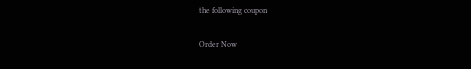the following coupon

Order Now